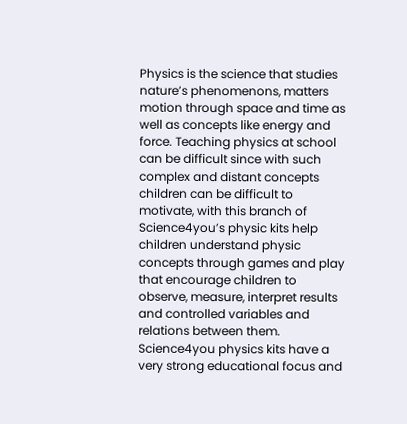Physics is the science that studies nature’s phenomenons, matters motion through space and time as well as concepts like energy and force. Teaching physics at school can be difficult since with such complex and distant concepts children can be difficult to motivate, with this branch of  Science4you’s physic kits help children understand physic concepts through games and play that encourage children to observe, measure, interpret results and controlled variables and relations between them. Science4you physics kits have a very strong educational focus and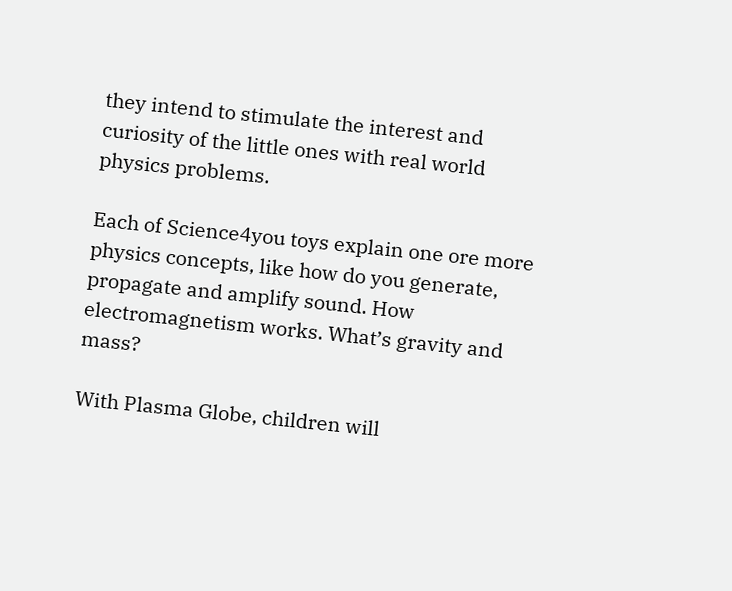they intend to stimulate the interest and curiosity of the little ones with real world physics problems.

Each of Science4you toys explain one ore more physics concepts, like how do you generate, propagate and amplify sound. How electromagnetism works. What’s gravity and mass?

With Plasma Globe, children will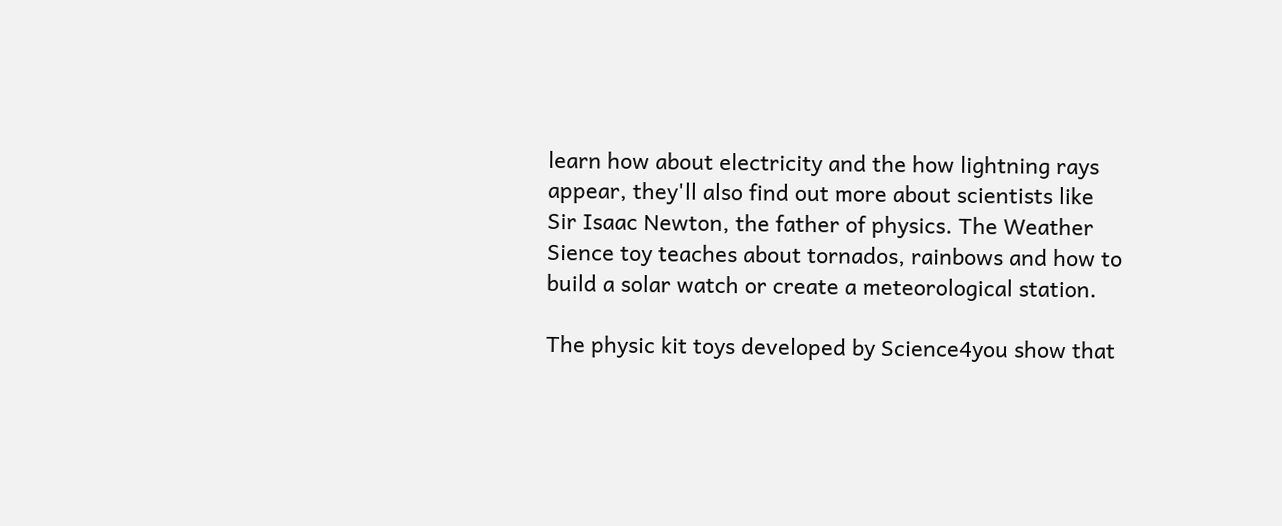learn how about electricity and the how lightning rays appear, they'll also find out more about scientists like Sir Isaac Newton, the father of physics. The Weather Sience toy teaches about tornados, rainbows and how to build a solar watch or create a meteorological station.

The physic kit toys developed by Science4you show that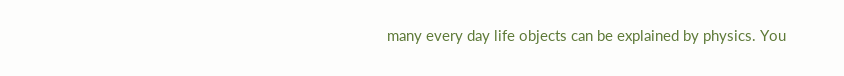many every day life objects can be explained by physics. You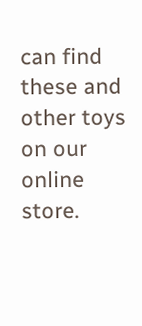can find these and other toys on our online store.